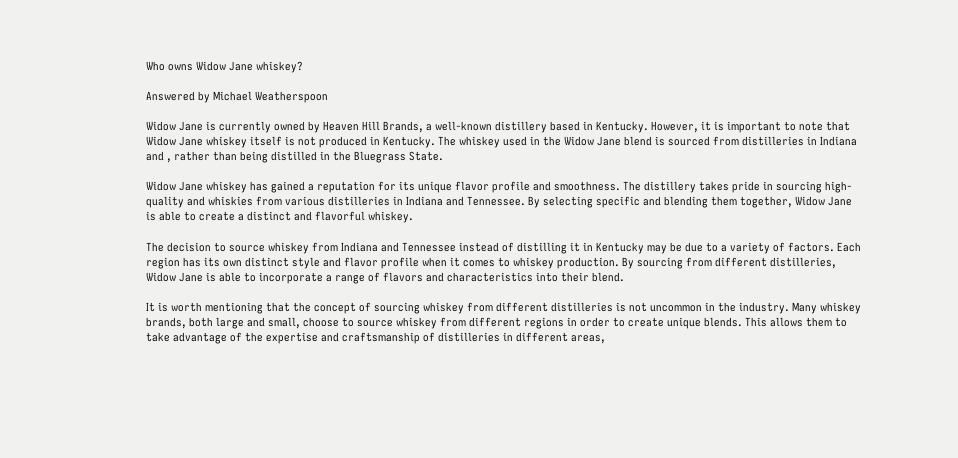Who owns Widow Jane whiskey?

Answered by Michael Weatherspoon

Widow Jane is currently owned by Heaven Hill Brands, a well-known distillery based in Kentucky. However, it is important to note that Widow Jane whiskey itself is not produced in Kentucky. The whiskey used in the Widow Jane blend is sourced from distilleries in Indiana and , rather than being distilled in the Bluegrass State.

Widow Jane whiskey has gained a reputation for its unique flavor profile and smoothness. The distillery takes pride in sourcing high-quality and whiskies from various distilleries in Indiana and Tennessee. By selecting specific and blending them together, Widow Jane is able to create a distinct and flavorful whiskey.

The decision to source whiskey from Indiana and Tennessee instead of distilling it in Kentucky may be due to a variety of factors. Each region has its own distinct style and flavor profile when it comes to whiskey production. By sourcing from different distilleries, Widow Jane is able to incorporate a range of flavors and characteristics into their blend.

It is worth mentioning that the concept of sourcing whiskey from different distilleries is not uncommon in the industry. Many whiskey brands, both large and small, choose to source whiskey from different regions in order to create unique blends. This allows them to take advantage of the expertise and craftsmanship of distilleries in different areas,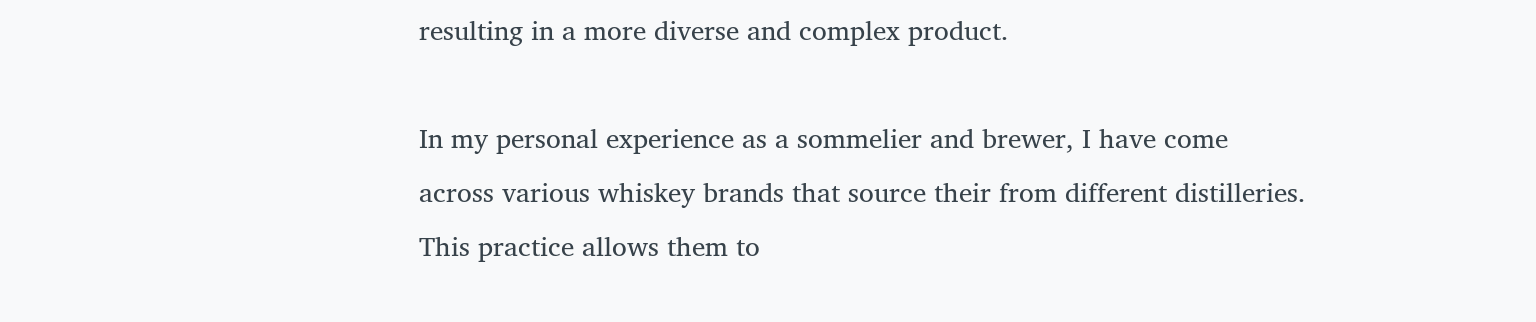resulting in a more diverse and complex product.

In my personal experience as a sommelier and brewer, I have come across various whiskey brands that source their from different distilleries. This practice allows them to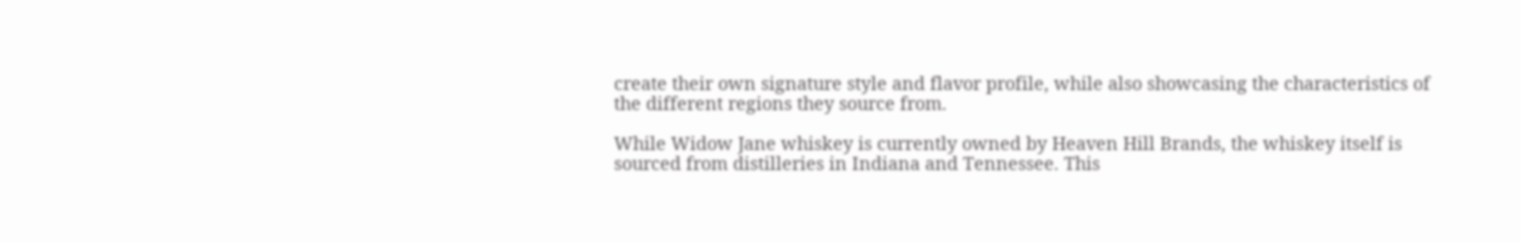create their own signature style and flavor profile, while also showcasing the characteristics of the different regions they source from.

While Widow Jane whiskey is currently owned by Heaven Hill Brands, the whiskey itself is sourced from distilleries in Indiana and Tennessee. This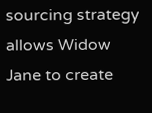sourcing strategy allows Widow Jane to create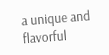a unique and flavorful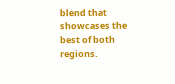blend that showcases the best of both regions.